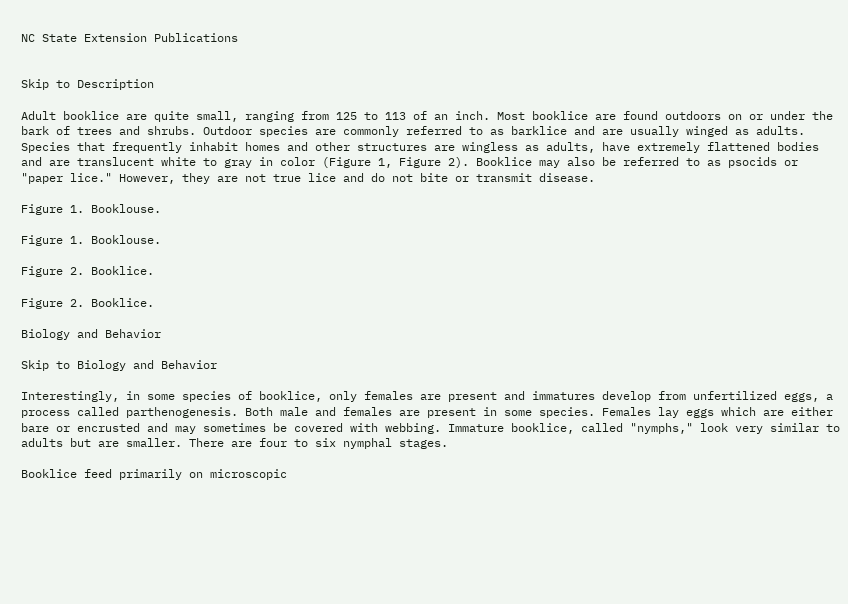NC State Extension Publications


Skip to Description

Adult booklice are quite small, ranging from 125 to 113 of an inch. Most booklice are found outdoors on or under the bark of trees and shrubs. Outdoor species are commonly referred to as barklice and are usually winged as adults. Species that frequently inhabit homes and other structures are wingless as adults, have extremely flattened bodies and are translucent white to gray in color (Figure 1, Figure 2). Booklice may also be referred to as psocids or "paper lice." However, they are not true lice and do not bite or transmit disease.

Figure 1. Booklouse.

Figure 1. Booklouse.

Figure 2. Booklice.

Figure 2. Booklice.

Biology and Behavior

Skip to Biology and Behavior

Interestingly, in some species of booklice, only females are present and immatures develop from unfertilized eggs, a process called parthenogenesis. Both male and females are present in some species. Females lay eggs which are either bare or encrusted and may sometimes be covered with webbing. Immature booklice, called "nymphs," look very similar to adults but are smaller. There are four to six nymphal stages.

Booklice feed primarily on microscopic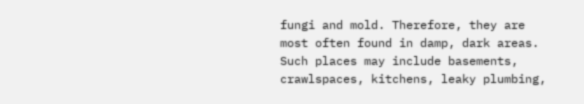fungi and mold. Therefore, they are most often found in damp, dark areas. Such places may include basements, crawlspaces, kitchens, leaky plumbing,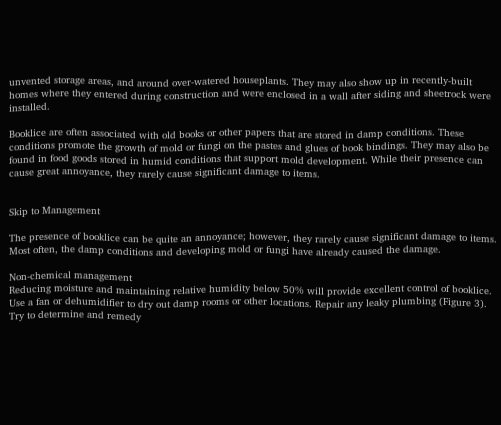unvented storage areas, and around over-watered houseplants. They may also show up in recently-built homes where they entered during construction and were enclosed in a wall after siding and sheetrock were installed.

Booklice are often associated with old books or other papers that are stored in damp conditions. These conditions promote the growth of mold or fungi on the pastes and glues of book bindings. They may also be found in food goods stored in humid conditions that support mold development. While their presence can cause great annoyance, they rarely cause significant damage to items.


Skip to Management

The presence of booklice can be quite an annoyance; however, they rarely cause significant damage to items. Most often, the damp conditions and developing mold or fungi have already caused the damage.

Non-chemical management
Reducing moisture and maintaining relative humidity below 50% will provide excellent control of booklice. Use a fan or dehumidifier to dry out damp rooms or other locations. Repair any leaky plumbing (Figure 3). Try to determine and remedy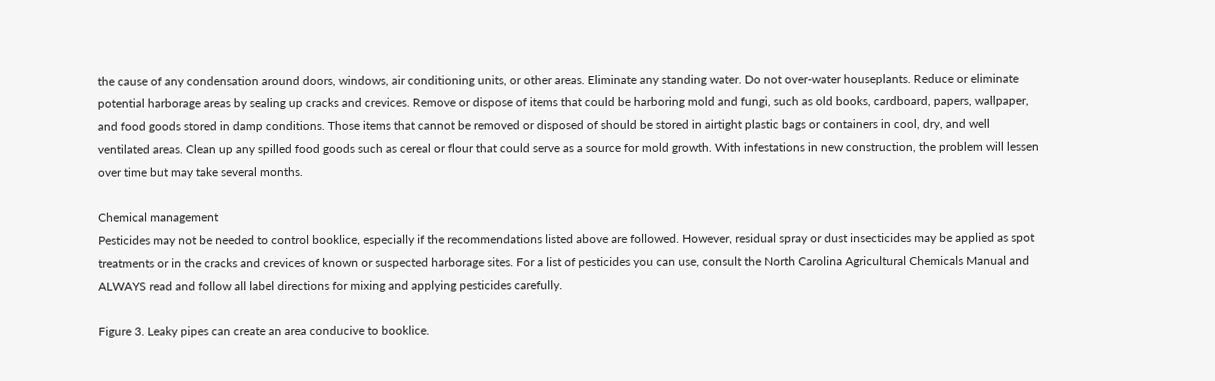the cause of any condensation around doors, windows, air conditioning units, or other areas. Eliminate any standing water. Do not over-water houseplants. Reduce or eliminate potential harborage areas by sealing up cracks and crevices. Remove or dispose of items that could be harboring mold and fungi, such as old books, cardboard, papers, wallpaper, and food goods stored in damp conditions. Those items that cannot be removed or disposed of should be stored in airtight plastic bags or containers in cool, dry, and well ventilated areas. Clean up any spilled food goods such as cereal or flour that could serve as a source for mold growth. With infestations in new construction, the problem will lessen over time but may take several months.

Chemical management
Pesticides may not be needed to control booklice, especially if the recommendations listed above are followed. However, residual spray or dust insecticides may be applied as spot treatments or in the cracks and crevices of known or suspected harborage sites. For a list of pesticides you can use, consult the North Carolina Agricultural Chemicals Manual and ALWAYS read and follow all label directions for mixing and applying pesticides carefully.

Figure 3. Leaky pipes can create an area conducive to booklice.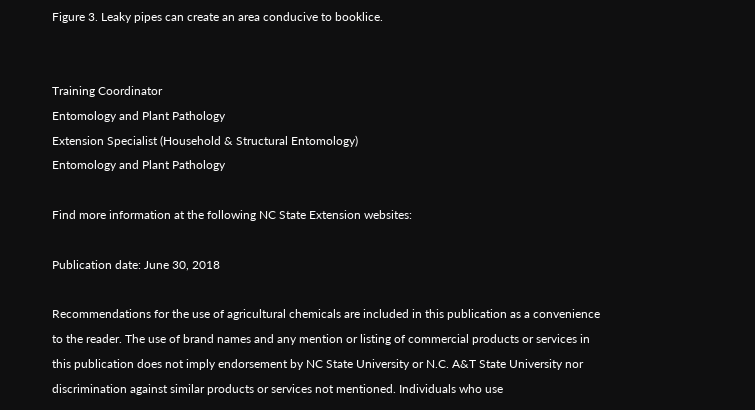Figure 3. Leaky pipes can create an area conducive to booklice.


Training Coordinator
Entomology and Plant Pathology
Extension Specialist (Household & Structural Entomology)
Entomology and Plant Pathology

Find more information at the following NC State Extension websites:

Publication date: June 30, 2018

Recommendations for the use of agricultural chemicals are included in this publication as a convenience to the reader. The use of brand names and any mention or listing of commercial products or services in this publication does not imply endorsement by NC State University or N.C. A&T State University nor discrimination against similar products or services not mentioned. Individuals who use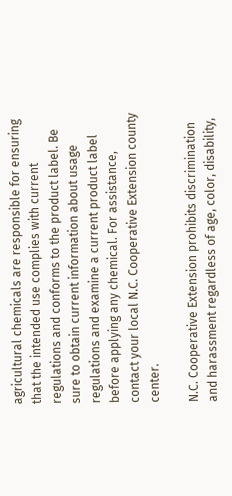agricultural chemicals are responsible for ensuring that the intended use complies with current regulations and conforms to the product label. Be sure to obtain current information about usage regulations and examine a current product label before applying any chemical. For assistance, contact your local N.C. Cooperative Extension county center.

N.C. Cooperative Extension prohibits discrimination and harassment regardless of age, color, disability,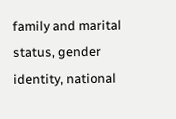family and marital status, gender identity, national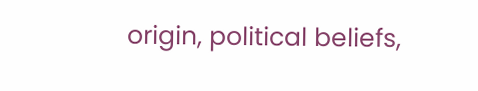origin, political beliefs,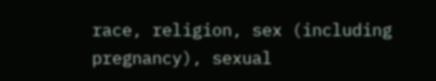race, religion, sex (including pregnancy), sexual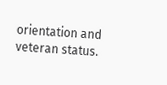orientation and veteran status.